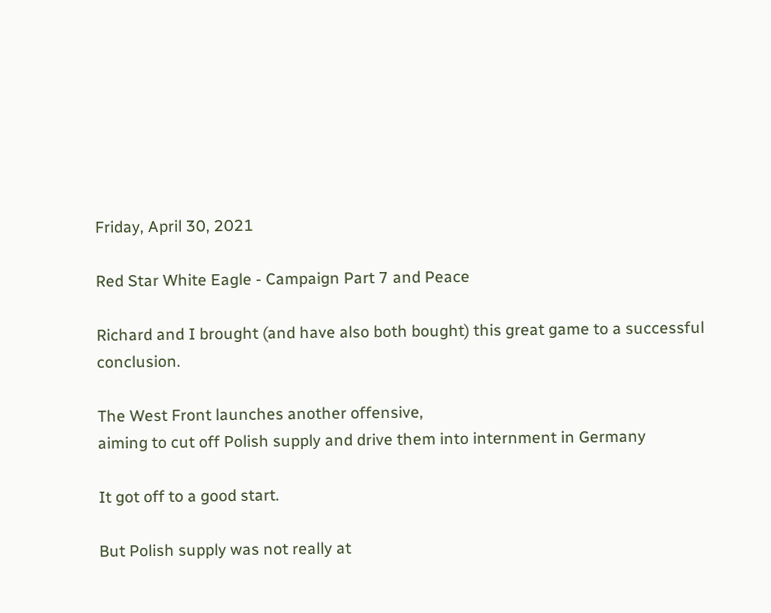Friday, April 30, 2021

Red Star White Eagle - Campaign Part 7 and Peace

Richard and I brought (and have also both bought) this great game to a successful conclusion.

The West Front launches another offensive,
aiming to cut off Polish supply and drive them into internment in Germany

It got off to a good start.

But Polish supply was not really at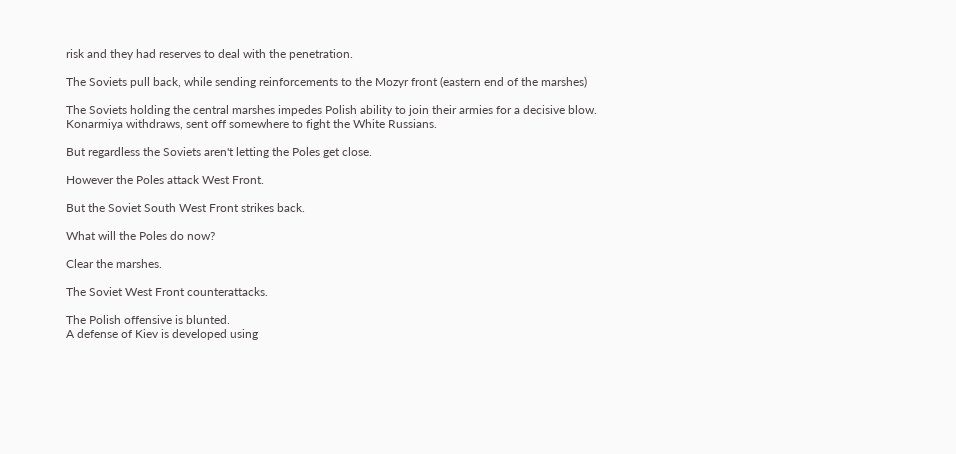risk and they had reserves to deal with the penetration.

The Soviets pull back, while sending reinforcements to the Mozyr front (eastern end of the marshes)

The Soviets holding the central marshes impedes Polish ability to join their armies for a decisive blow.
Konarmiya withdraws, sent off somewhere to fight the White Russians.

But regardless the Soviets aren't letting the Poles get close.

However the Poles attack West Front.

But the Soviet South West Front strikes back.

What will the Poles do now?

Clear the marshes.

The Soviet West Front counterattacks.

The Polish offensive is blunted.
A defense of Kiev is developed using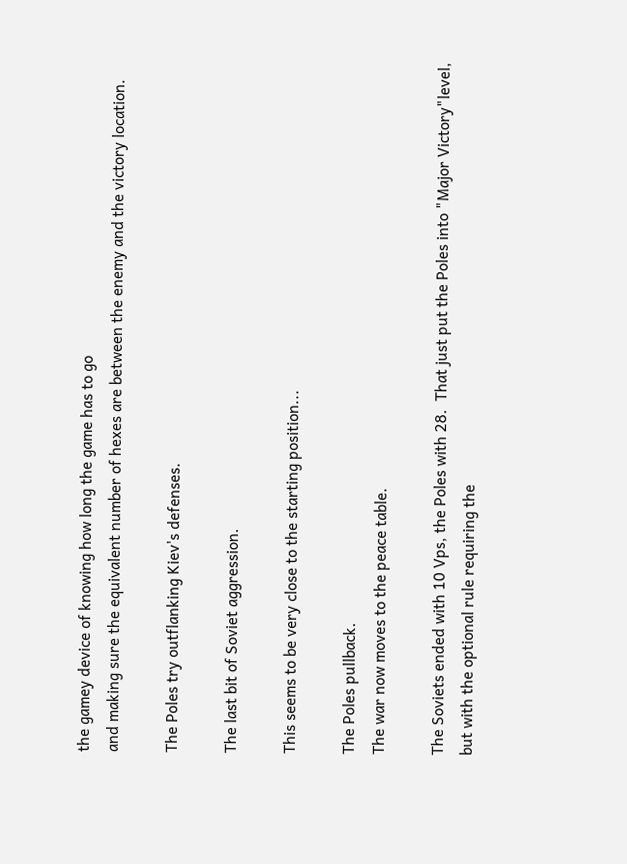the gamey device of knowing how long the game has to go
and making sure the equivalent number of hexes are between the enemy and the victory location.

The Poles try outflanking Kiev's defenses.

The last bit of Soviet aggression.

This seems to be very close to the starting position...

The Poles pullback.
The war now moves to the peace table.

The Soviets ended with 10 Vps, the Poles with 28.  That just put the Poles into "Major Victory"level, but with the optional rule requiring the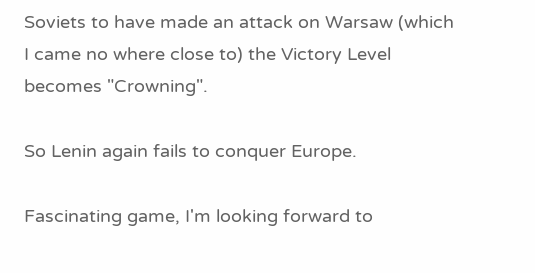Soviets to have made an attack on Warsaw (which I came no where close to) the Victory Level becomes "Crowning".

So Lenin again fails to conquer Europe.

Fascinating game, I'm looking forward to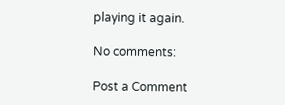playing it again.

No comments:

Post a Comment